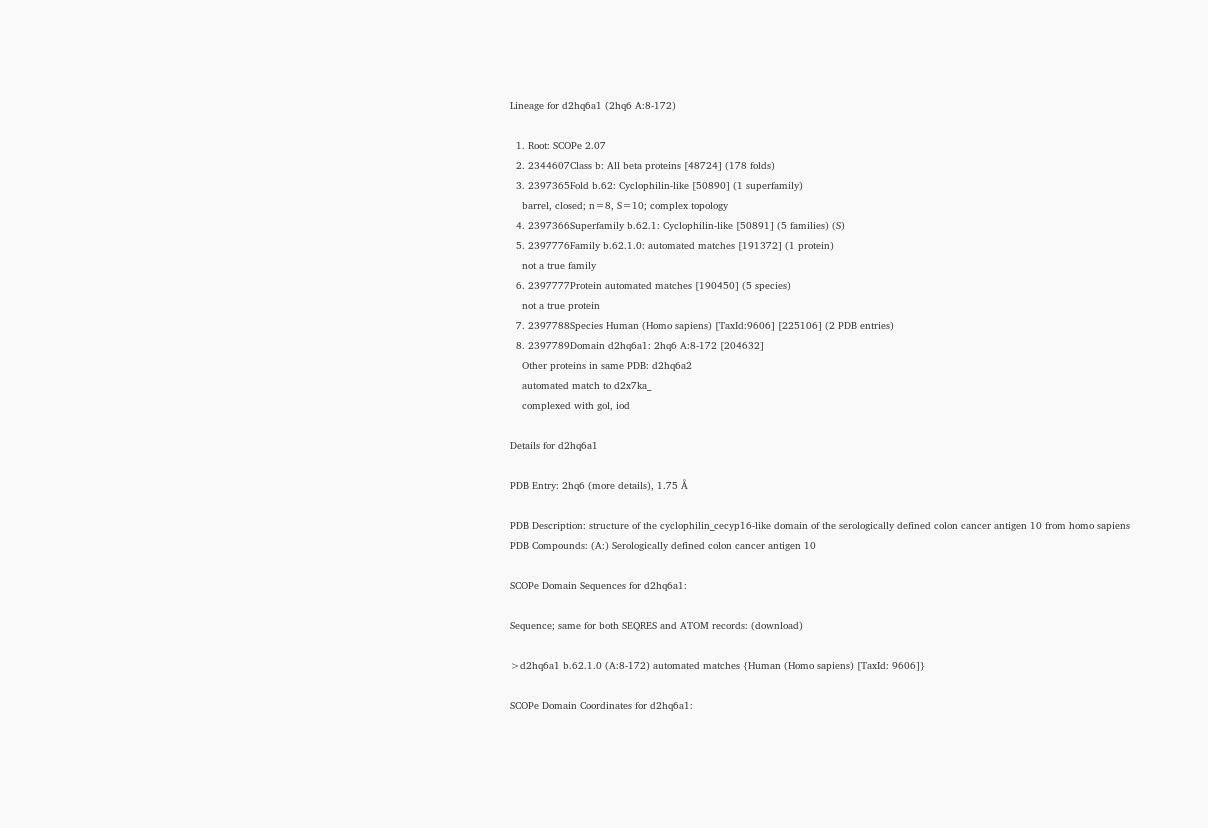Lineage for d2hq6a1 (2hq6 A:8-172)

  1. Root: SCOPe 2.07
  2. 2344607Class b: All beta proteins [48724] (178 folds)
  3. 2397365Fold b.62: Cyclophilin-like [50890] (1 superfamily)
    barrel, closed; n=8, S=10; complex topology
  4. 2397366Superfamily b.62.1: Cyclophilin-like [50891] (5 families) (S)
  5. 2397776Family b.62.1.0: automated matches [191372] (1 protein)
    not a true family
  6. 2397777Protein automated matches [190450] (5 species)
    not a true protein
  7. 2397788Species Human (Homo sapiens) [TaxId:9606] [225106] (2 PDB entries)
  8. 2397789Domain d2hq6a1: 2hq6 A:8-172 [204632]
    Other proteins in same PDB: d2hq6a2
    automated match to d2x7ka_
    complexed with gol, iod

Details for d2hq6a1

PDB Entry: 2hq6 (more details), 1.75 Å

PDB Description: structure of the cyclophilin_cecyp16-like domain of the serologically defined colon cancer antigen 10 from homo sapiens
PDB Compounds: (A:) Serologically defined colon cancer antigen 10

SCOPe Domain Sequences for d2hq6a1:

Sequence; same for both SEQRES and ATOM records: (download)

>d2hq6a1 b.62.1.0 (A:8-172) automated matches {Human (Homo sapiens) [TaxId: 9606]}

SCOPe Domain Coordinates for d2hq6a1: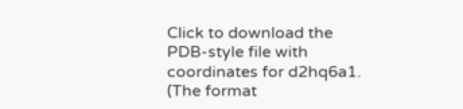Click to download the PDB-style file with coordinates for d2hq6a1.
(The format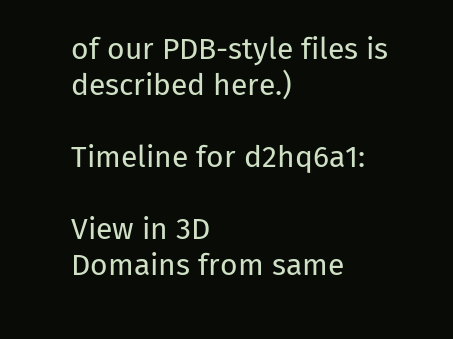of our PDB-style files is described here.)

Timeline for d2hq6a1:

View in 3D
Domains from same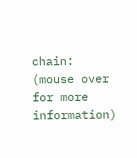chain:
(mouse over for more information)